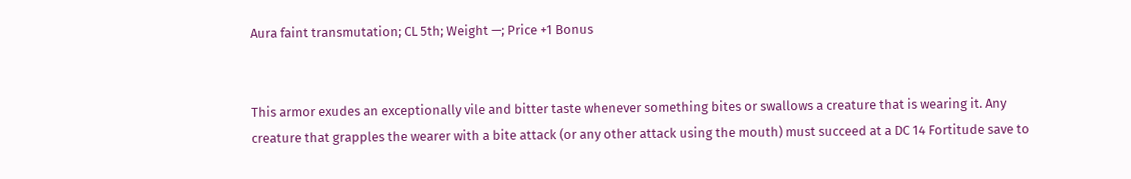Aura faint transmutation; CL 5th; Weight —; Price +1 Bonus


This armor exudes an exceptionally vile and bitter taste whenever something bites or swallows a creature that is wearing it. Any creature that grapples the wearer with a bite attack (or any other attack using the mouth) must succeed at a DC 14 Fortitude save to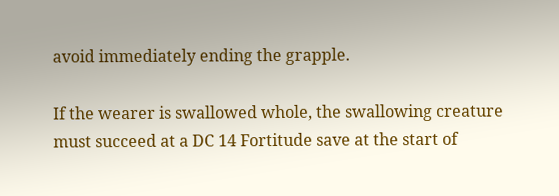avoid immediately ending the grapple.

If the wearer is swallowed whole, the swallowing creature must succeed at a DC 14 Fortitude save at the start of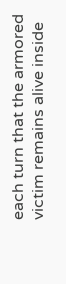each turn that the armored victim remains alive inside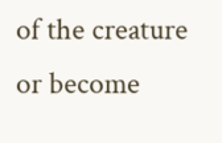of the creature or become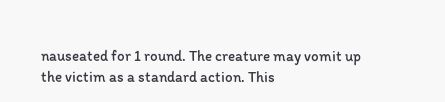nauseated for 1 round. The creature may vomit up the victim as a standard action. This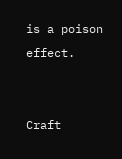is a poison effect.


Craft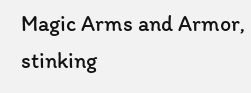Magic Arms and Armor, stinking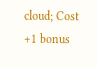cloud; Cost +1 bonus